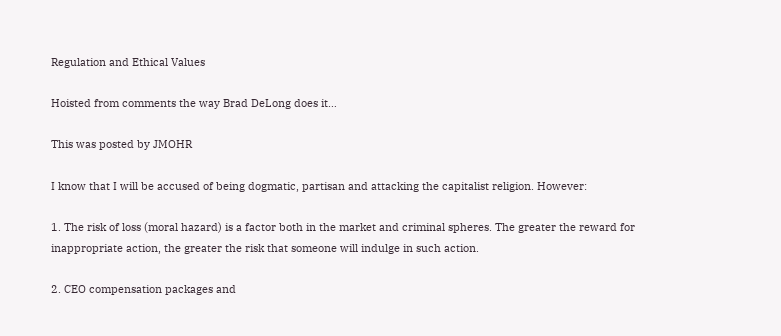Regulation and Ethical Values

Hoisted from comments the way Brad DeLong does it…

This was posted by JMOHR

I know that I will be accused of being dogmatic, partisan and attacking the capitalist religion. However:

1. The risk of loss (moral hazard) is a factor both in the market and criminal spheres. The greater the reward for inappropriate action, the greater the risk that someone will indulge in such action.

2. CEO compensation packages and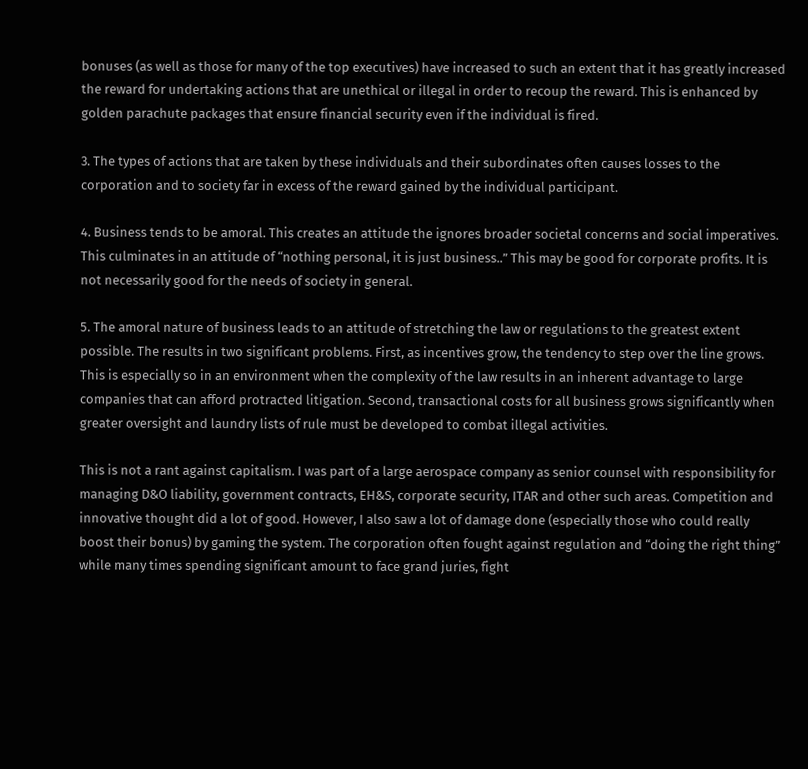bonuses (as well as those for many of the top executives) have increased to such an extent that it has greatly increased the reward for undertaking actions that are unethical or illegal in order to recoup the reward. This is enhanced by golden parachute packages that ensure financial security even if the individual is fired.

3. The types of actions that are taken by these individuals and their subordinates often causes losses to the corporation and to society far in excess of the reward gained by the individual participant.

4. Business tends to be amoral. This creates an attitude the ignores broader societal concerns and social imperatives. This culminates in an attitude of “nothing personal, it is just business..” This may be good for corporate profits. It is not necessarily good for the needs of society in general.

5. The amoral nature of business leads to an attitude of stretching the law or regulations to the greatest extent possible. The results in two significant problems. First, as incentives grow, the tendency to step over the line grows. This is especially so in an environment when the complexity of the law results in an inherent advantage to large companies that can afford protracted litigation. Second, transactional costs for all business grows significantly when greater oversight and laundry lists of rule must be developed to combat illegal activities.

This is not a rant against capitalism. I was part of a large aerospace company as senior counsel with responsibility for managing D&O liability, government contracts, EH&S, corporate security, ITAR and other such areas. Competition and innovative thought did a lot of good. However, I also saw a lot of damage done (especially those who could really boost their bonus) by gaming the system. The corporation often fought against regulation and “doing the right thing” while many times spending significant amount to face grand juries, fight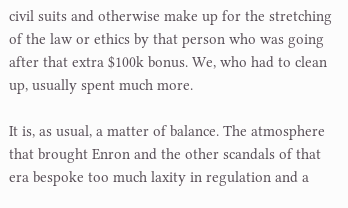civil suits and otherwise make up for the stretching of the law or ethics by that person who was going after that extra $100k bonus. We, who had to clean up, usually spent much more.

It is, as usual, a matter of balance. The atmosphere that brought Enron and the other scandals of that era bespoke too much laxity in regulation and a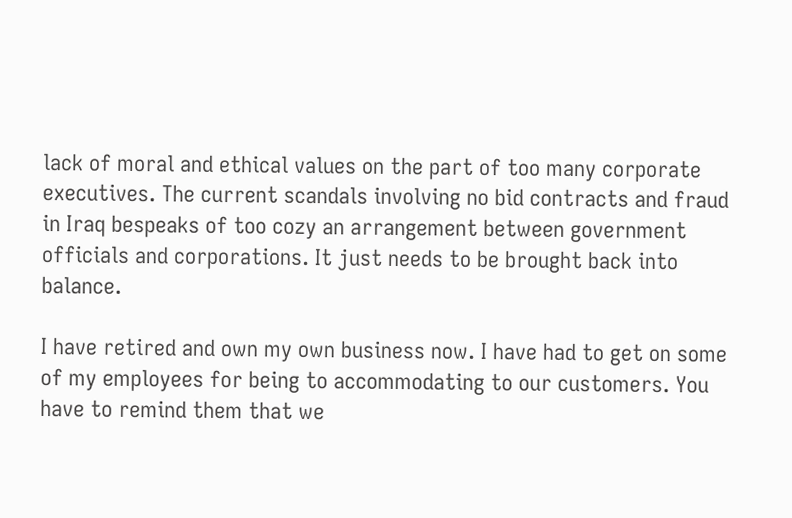lack of moral and ethical values on the part of too many corporate executives. The current scandals involving no bid contracts and fraud in Iraq bespeaks of too cozy an arrangement between government officials and corporations. It just needs to be brought back into balance.

I have retired and own my own business now. I have had to get on some of my employees for being to accommodating to our customers. You have to remind them that we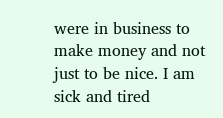were in business to make money and not just to be nice. I am sick and tired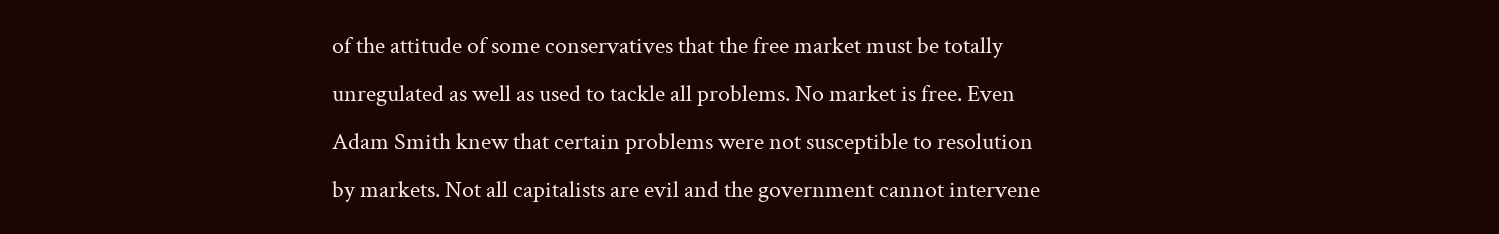of the attitude of some conservatives that the free market must be totally unregulated as well as used to tackle all problems. No market is free. Even Adam Smith knew that certain problems were not susceptible to resolution by markets. Not all capitalists are evil and the government cannot intervene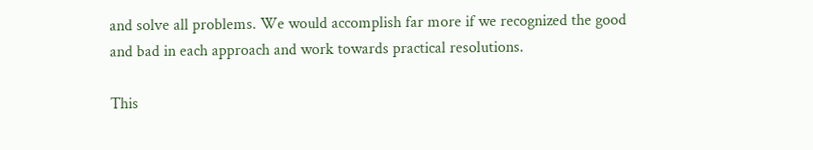and solve all problems. We would accomplish far more if we recognized the good and bad in each approach and work towards practical resolutions.

This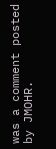was a comment posted by JMOHR.